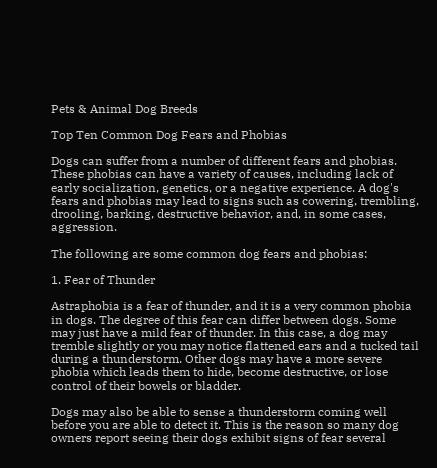Pets & Animal Dog Breeds

Top Ten Common Dog Fears and Phobias

Dogs can suffer from a number of different fears and phobias. These phobias can have a variety of causes, including lack of early socialization, genetics, or a negative experience. A dog's fears and phobias may lead to signs such as cowering, trembling, drooling, barking, destructive behavior, and, in some cases, aggression.

The following are some common dog fears and phobias:

1. Fear of Thunder

Astraphobia is a fear of thunder, and it is a very common phobia in dogs. The degree of this fear can differ between dogs. Some may just have a mild fear of thunder. In this case, a dog may tremble slightly or you may notice flattened ears and a tucked tail during a thunderstorm. Other dogs may have a more severe phobia which leads them to hide, become destructive, or lose control of their bowels or bladder.

Dogs may also be able to sense a thunderstorm coming well before you are able to detect it. This is the reason so many dog owners report seeing their dogs exhibit signs of fear several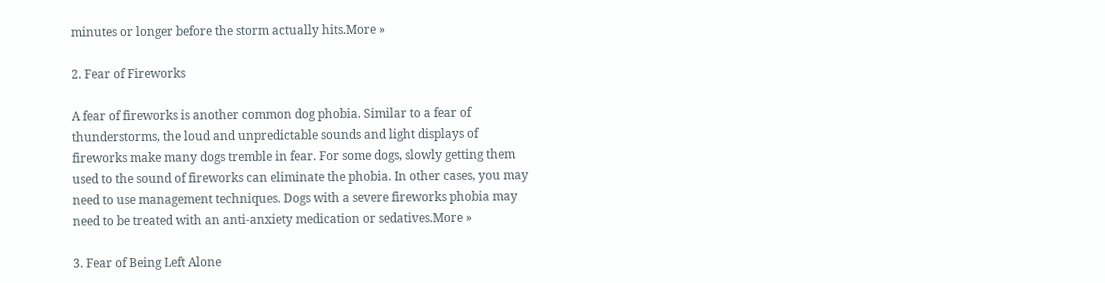minutes or longer before the storm actually hits.More »

2. Fear of Fireworks

A fear of fireworks is another common dog phobia. Similar to a fear of thunderstorms, the loud and unpredictable sounds and light displays of fireworks make many dogs tremble in fear. For some dogs, slowly getting them used to the sound of fireworks can eliminate the phobia. In other cases, you may need to use management techniques. Dogs with a severe fireworks phobia may need to be treated with an anti-anxiety medication or sedatives.More »

3. Fear of Being Left Alone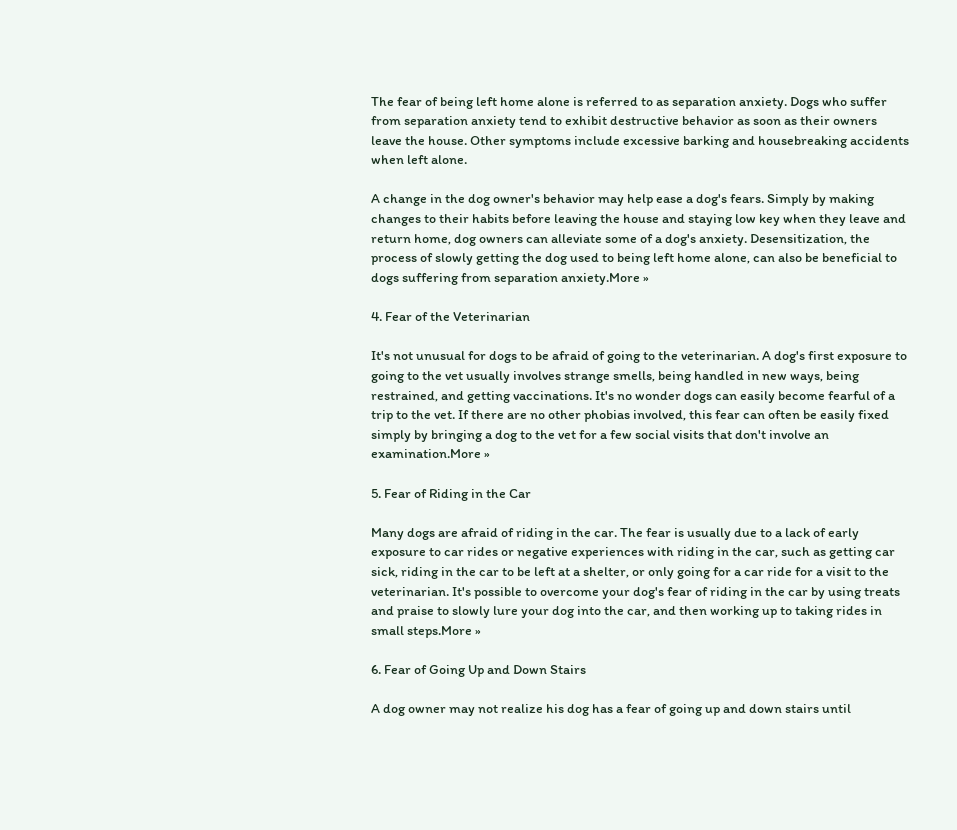The fear of being left home alone is referred to as separation anxiety. Dogs who suffer from separation anxiety tend to exhibit destructive behavior as soon as their owners leave the house. Other symptoms include excessive barking and housebreaking accidents when left alone.

A change in the dog owner's behavior may help ease a dog's fears. Simply by making changes to their habits before leaving the house and staying low key when they leave and return home, dog owners can alleviate some of a dog's anxiety. Desensitization, the process of slowly getting the dog used to being left home alone, can also be beneficial to dogs suffering from separation anxiety.More »

4. Fear of the Veterinarian

It's not unusual for dogs to be afraid of going to the veterinarian. A dog's first exposure to going to the vet usually involves strange smells, being handled in new ways, being restrained, and getting vaccinations. It's no wonder dogs can easily become fearful of a trip to the vet. If there are no other phobias involved, this fear can often be easily fixed simply by bringing a dog to the vet for a few social visits that don't involve an examination.More »

5. Fear of Riding in the Car

Many dogs are afraid of riding in the car. The fear is usually due to a lack of early exposure to car rides or negative experiences with riding in the car, such as getting car sick, riding in the car to be left at a shelter, or only going for a car ride for a visit to the veterinarian. It's possible to overcome your dog's fear of riding in the car by using treats and praise to slowly lure your dog into the car, and then working up to taking rides in small steps.More »

6. Fear of Going Up and Down Stairs

A dog owner may not realize his dog has a fear of going up and down stairs until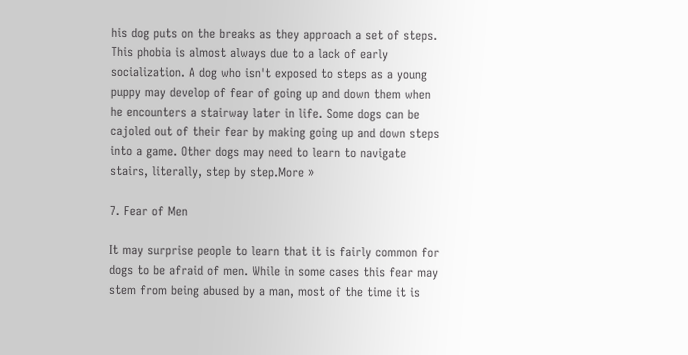his dog puts on the breaks as they approach a set of steps. This phobia is almost always due to a lack of early socialization. A dog who isn't exposed to steps as a young puppy may develop of fear of going up and down them when he encounters a stairway later in life. Some dogs can be cajoled out of their fear by making going up and down steps into a game. Other dogs may need to learn to navigate stairs, literally, step by step.More »

7. Fear of Men

It may surprise people to learn that it is fairly common for dogs to be afraid of men. While in some cases this fear may stem from being abused by a man, most of the time it is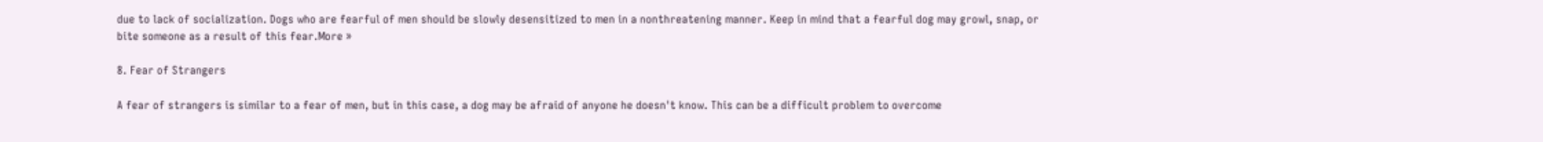due to lack of socialization. Dogs who are fearful of men should be slowly desensitized to men in a nonthreatening manner. Keep in mind that a fearful dog may growl, snap, or bite someone as a result of this fear.More »

8. Fear of Strangers

A fear of strangers is similar to a fear of men, but in this case, a dog may be afraid of anyone he doesn't know. This can be a difficult problem to overcome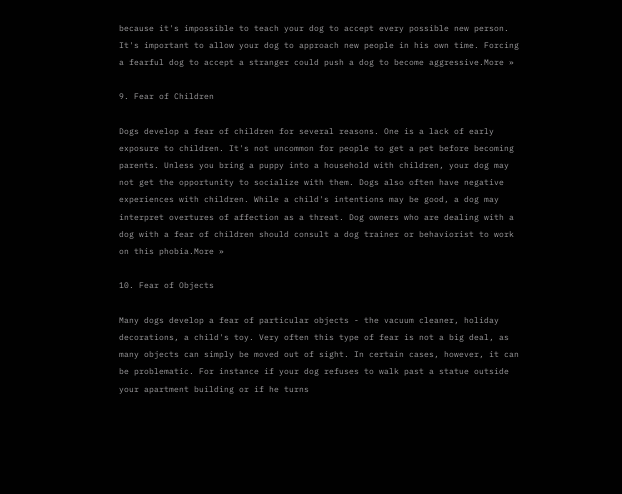because it's impossible to teach your dog to accept every possible new person. It's important to allow your dog to approach new people in his own time. Forcing a fearful dog to accept a stranger could push a dog to become aggressive.More »

9. Fear of Children

Dogs develop a fear of children for several reasons. One is a lack of early exposure to children. It's not uncommon for people to get a pet before becoming parents. Unless you bring a puppy into a household with children, your dog may not get the opportunity to socialize with them. Dogs also often have negative experiences with children. While a child's intentions may be good, a dog may interpret overtures of affection as a threat. Dog owners who are dealing with a dog with a fear of children should consult a dog trainer or behaviorist to work on this phobia.More »

10. Fear of Objects

Many dogs develop a fear of particular objects - the vacuum cleaner, holiday decorations, a child's toy. Very often this type of fear is not a big deal, as many objects can simply be moved out of sight. In certain cases, however, it can be problematic. For instance if your dog refuses to walk past a statue outside your apartment building or if he turns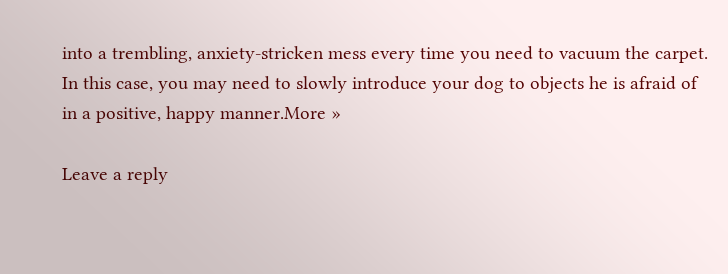into a trembling, anxiety-stricken mess every time you need to vacuum the carpet. In this case, you may need to slowly introduce your dog to objects he is afraid of in a positive, happy manner.More »

Leave a reply